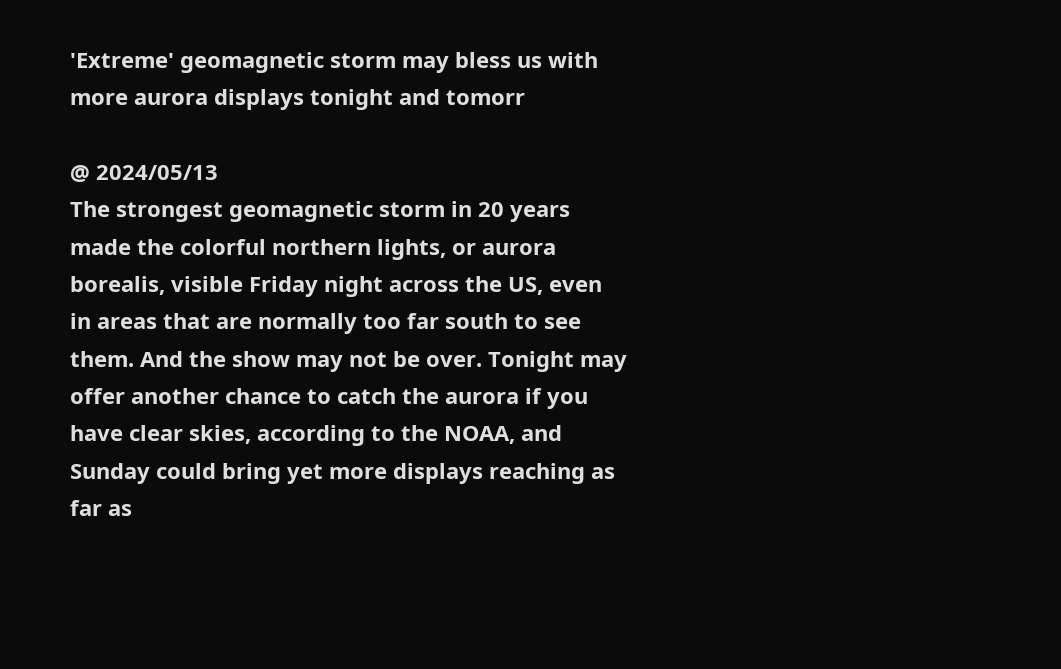'Extreme' geomagnetic storm may bless us with more aurora displays tonight and tomorr

@ 2024/05/13
The strongest geomagnetic storm in 20 years made the colorful northern lights, or aurora borealis, visible Friday night across the US, even in areas that are normally too far south to see them. And the show may not be over. Tonight may offer another chance to catch the aurora if you have clear skies, according to the NOAA, and Sunday could bring yet more displays reaching as far as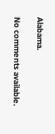Alabama.

No comments available.